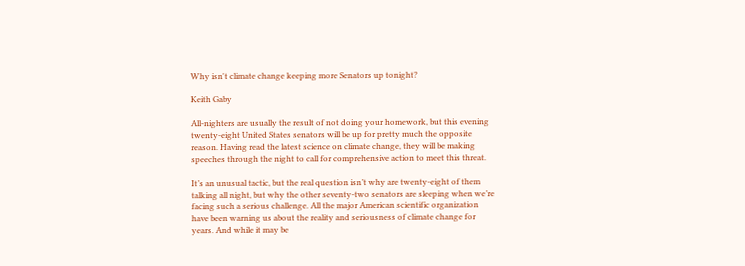Why isn't climate change keeping more Senators up tonight?

Keith Gaby

All-nighters are usually the result of not doing your homework, but this evening twenty-eight United States senators will be up for pretty much the opposite reason. Having read the latest science on climate change, they will be making speeches through the night to call for comprehensive action to meet this threat.

It’s an unusual tactic, but the real question isn’t why are twenty-eight of them talking all night, but why the other seventy-two senators are sleeping when we’re facing such a serious challenge. All the major American scientific organization have been warning us about the reality and seriousness of climate change for years. And while it may be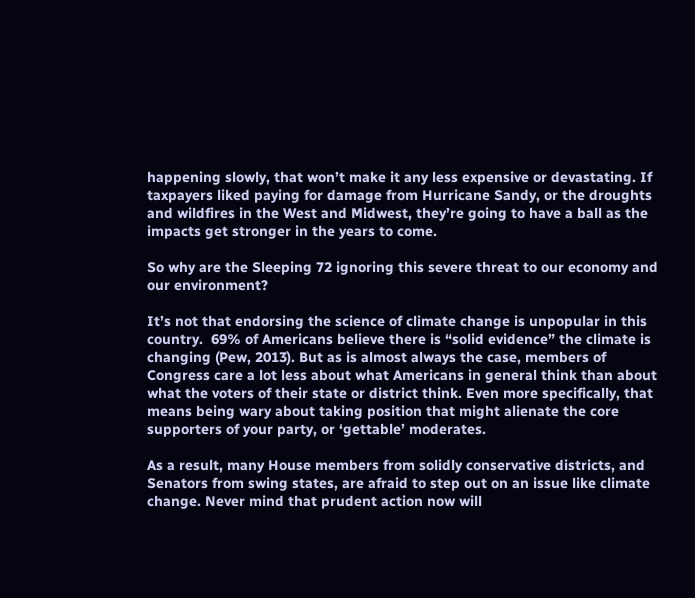happening slowly, that won’t make it any less expensive or devastating. If taxpayers liked paying for damage from Hurricane Sandy, or the droughts and wildfires in the West and Midwest, they’re going to have a ball as the impacts get stronger in the years to come.

So why are the Sleeping 72 ignoring this severe threat to our economy and our environment?

It’s not that endorsing the science of climate change is unpopular in this country.  69% of Americans believe there is “solid evidence” the climate is changing (Pew, 2013). But as is almost always the case, members of Congress care a lot less about what Americans in general think than about what the voters of their state or district think. Even more specifically, that means being wary about taking position that might alienate the core supporters of your party, or ‘gettable’ moderates.

As a result, many House members from solidly conservative districts, and Senators from swing states, are afraid to step out on an issue like climate change. Never mind that prudent action now will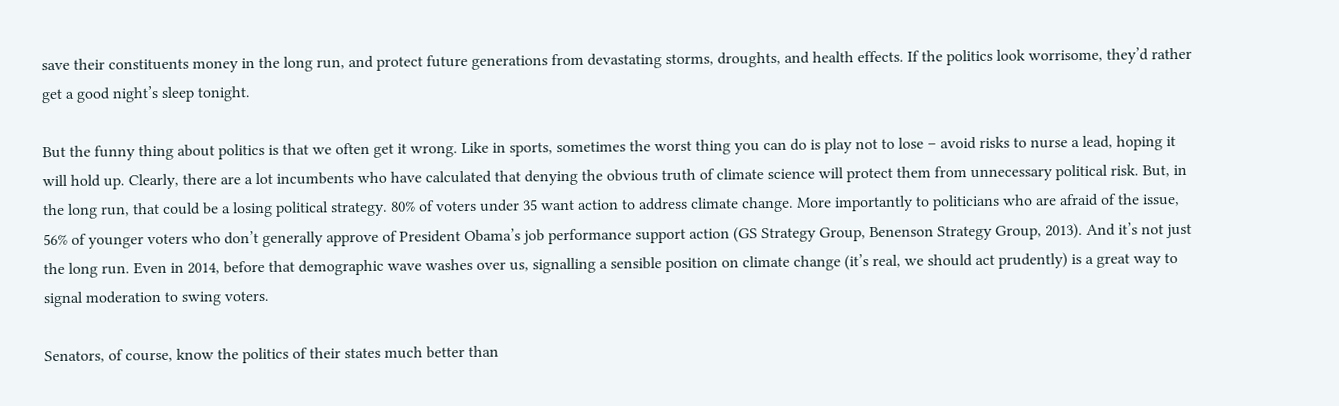save their constituents money in the long run, and protect future generations from devastating storms, droughts, and health effects. If the politics look worrisome, they’d rather get a good night’s sleep tonight.

But the funny thing about politics is that we often get it wrong. Like in sports, sometimes the worst thing you can do is play not to lose – avoid risks to nurse a lead, hoping it will hold up. Clearly, there are a lot incumbents who have calculated that denying the obvious truth of climate science will protect them from unnecessary political risk. But, in the long run, that could be a losing political strategy. 80% of voters under 35 want action to address climate change. More importantly to politicians who are afraid of the issue, 56% of younger voters who don’t generally approve of President Obama’s job performance support action (GS Strategy Group, Benenson Strategy Group, 2013). And it’s not just the long run. Even in 2014, before that demographic wave washes over us, signalling a sensible position on climate change (it’s real, we should act prudently) is a great way to signal moderation to swing voters.

Senators, of course, know the politics of their states much better than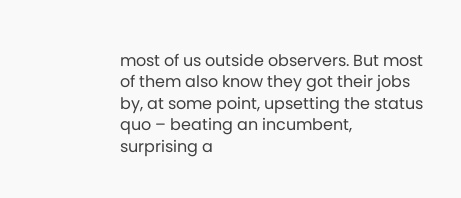most of us outside observers. But most of them also know they got their jobs by, at some point, upsetting the status quo – beating an incumbent, surprising a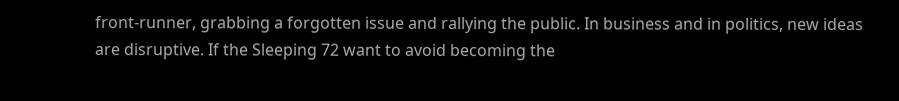front-runner, grabbing a forgotten issue and rallying the public. In business and in politics, new ideas are disruptive. If the Sleeping 72 want to avoid becoming the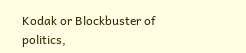Kodak or Blockbuster of politics,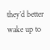they’d better wake up to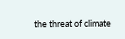the threat of climate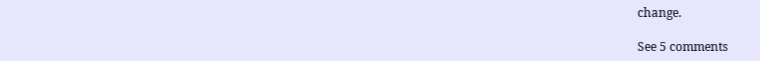change.

See 5 comments